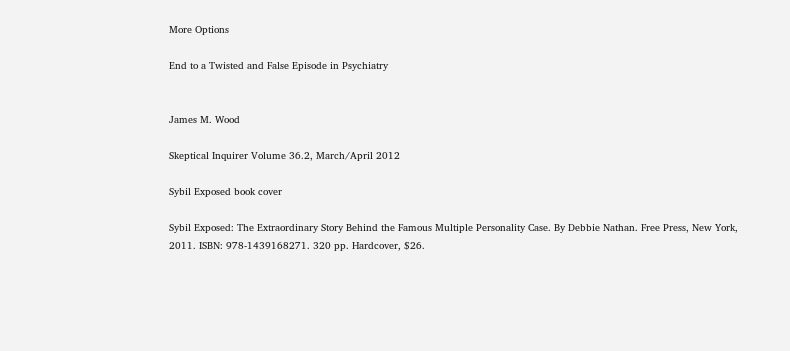More Options

End to a Twisted and False Episode in Psychiatry


James M. Wood

Skeptical Inquirer Volume 36.2, March/April 2012

Sybil Exposed book cover

Sybil Exposed: The Extraordinary Story Behind the Famous Multiple Personality Case. By Debbie Nathan. Free Press, New York, 2011. ISBN: 978-1439168271. 320 pp. Hardcover, $26.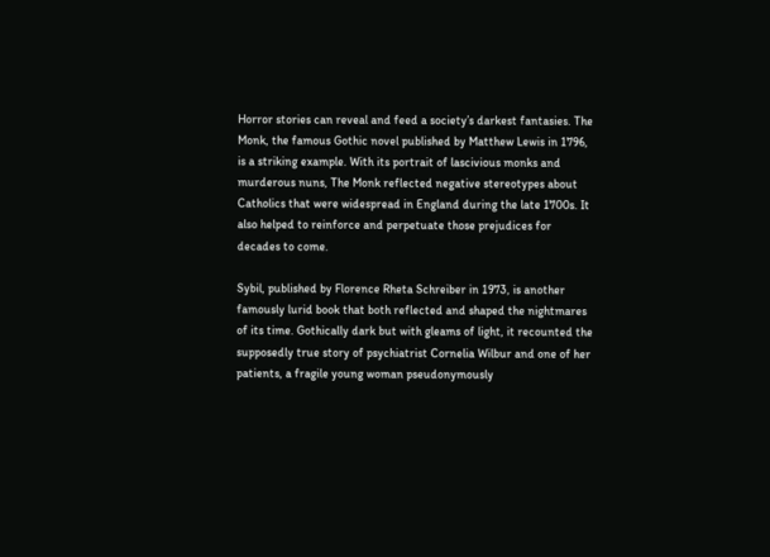Horror stories can reveal and feed a society’s darkest fantasies. The Monk, the famous Gothic novel published by Matthew Lewis in 1796, is a striking example. With its portrait of lascivious monks and murderous nuns, The Monk reflected negative stereotypes about Catholics that were widespread in England during the late 1700s. It also helped to reinforce and perpetuate those prejudices for decades to come.

Sybil, published by Florence Rheta Schreiber in 1973, is another famously lurid book that both reflected and shaped the nightmares of its time. Gothically dark but with gleams of light, it recounted the supposedly true story of psychiatrist Cornelia Wilbur and one of her patients, a fragile young woman pseudonymously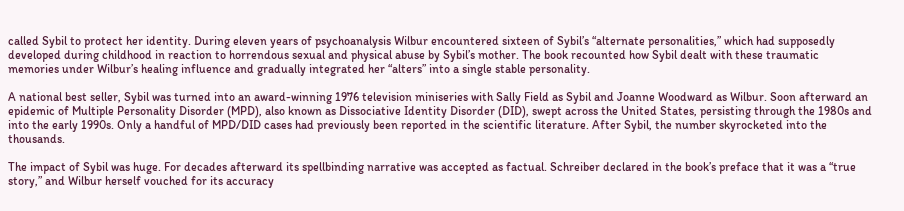called Sybil to protect her identity. During eleven years of psychoanalysis Wilbur encountered sixteen of Sybil’s “alternate personalities,” which had supposedly developed during childhood in reaction to horrendous sexual and physical abuse by Sybil’s mother. The book recounted how Sybil dealt with these traumatic memories under Wilbur’s healing influence and gradually integrated her “alters” into a single stable personality.

A national best seller, Sybil was turned into an award-winning 1976 television miniseries with Sally Field as Sybil and Joanne Woodward as Wilbur. Soon afterward an epidemic of Multiple Personality Disorder (MPD), also known as Dissociative Identity Disorder (DID), swept across the United States, persisting through the 1980s and into the early 1990s. Only a handful of MPD/DID cases had previously been reported in the scientific literature. After Sybil, the number skyrocketed into the thousands.

The impact of Sybil was huge. For decades afterward its spellbinding narrative was accepted as factual. Schreiber declared in the book’s preface that it was a “true story,” and Wilbur herself vouched for its accuracy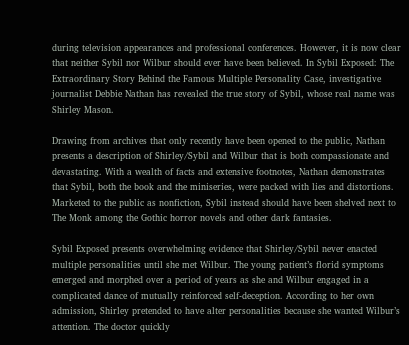during television appearances and professional conferences. However, it is now clear that neither Sybil nor Wilbur should ever have been believed. In Sybil Exposed: The Extraordinary Story Behind the Famous Multiple Personality Case, investigative journalist Debbie Nathan has revealed the true story of Sybil, whose real name was Shirley Mason.

Drawing from archives that only recently have been opened to the public, Nathan presents a description of Shirley/Sybil and Wilbur that is both compassionate and devastating. With a wealth of facts and extensive footnotes, Nathan demonstrates that Sybil, both the book and the miniseries, were packed with lies and distortions. Marketed to the public as nonfiction, Sybil instead should have been shelved next to The Monk among the Gothic horror novels and other dark fantasies.

Sybil Exposed presents overwhelming evidence that Shirley/Sybil never enacted multiple personalities until she met Wilbur. The young patient’s florid symptoms emerged and morphed over a period of years as she and Wilbur engaged in a complicated dance of mutually reinforced self-deception. According to her own admission, Shirley pretended to have alter personalities because she wanted Wilbur’s attention. The doctor quickly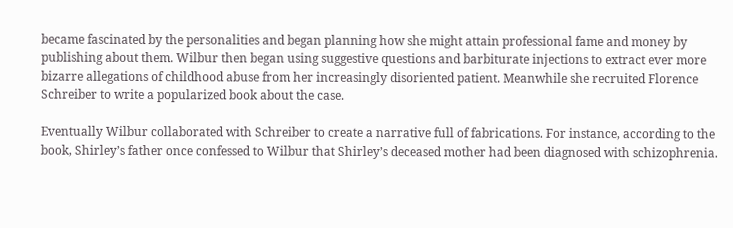became fascinated by the personalities and began planning how she might attain professional fame and money by publishing about them. Wilbur then began using suggestive questions and barbiturate injections to extract ever more bizarre allegations of childhood abuse from her increasingly disoriented patient. Meanwhile she recruited Florence Schreiber to write a popularized book about the case.

Eventually Wilbur collaborated with Schreiber to create a narrative full of fabrications. For instance, according to the book, Shirley’s father once confessed to Wilbur that Shirley’s deceased mother had been diagnosed with schizophrenia.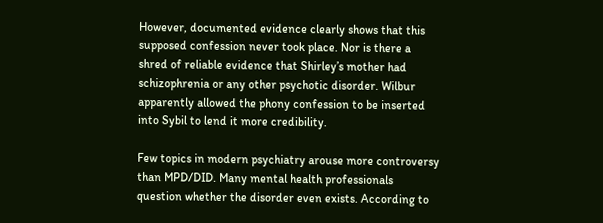However, documented evidence clearly shows that this supposed confession never took place. Nor is there a shred of reliable evidence that Shirley’s mother had schizophrenia or any other psychotic disorder. Wilbur apparently allowed the phony confession to be inserted into Sybil to lend it more credibility.

Few topics in modern psychiatry arouse more controversy than MPD/DID. Many mental health professionals question whether the disorder even exists. According to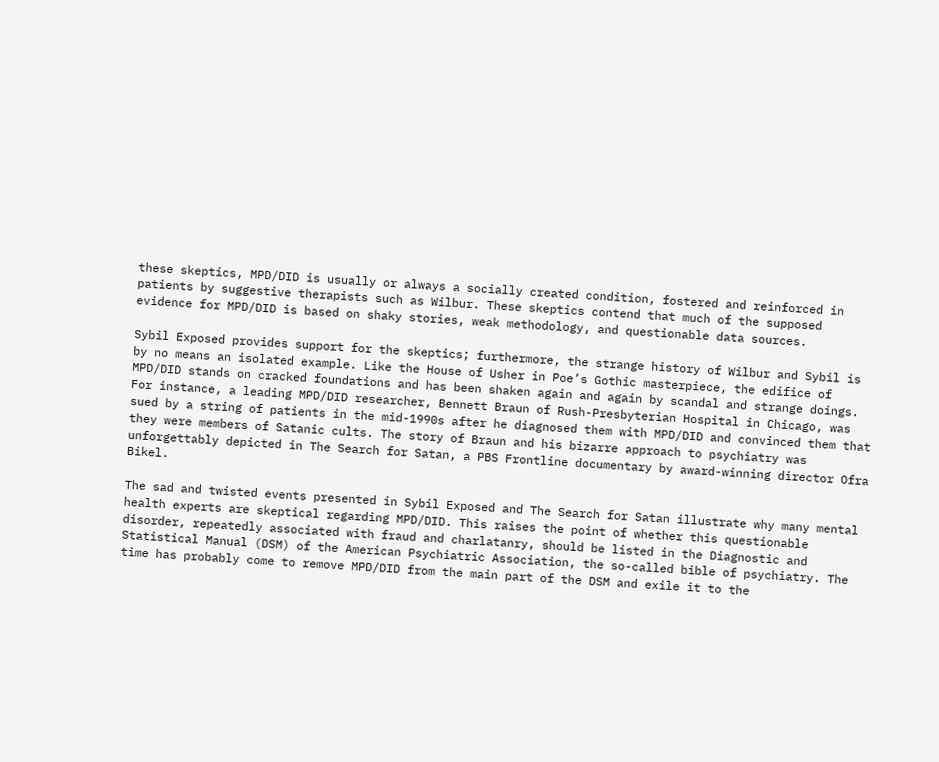these skeptics, MPD/DID is usually or always a socially created condition, fostered and reinforced in patients by suggestive therapists such as Wilbur. These skeptics contend that much of the supposed evidence for MPD/DID is based on shaky stories, weak methodology, and questionable data sources.

Sybil Exposed provides support for the skeptics; furthermore, the strange history of Wilbur and Sybil is by no means an isolated example. Like the House of Usher in Poe’s Gothic masterpiece, the edifice of MPD/DID stands on cracked foundations and has been shaken again and again by scandal and strange doings. For instance, a leading MPD/DID researcher, Bennett Braun of Rush-Presbyterian Hospital in Chicago, was sued by a string of patients in the mid-1990s after he diagnosed them with MPD/DID and convinced them that they were members of Satanic cults. The story of Braun and his bizarre approach to psychiatry was unforgettably depicted in The Search for Satan, a PBS Frontline documentary by award-winning director Ofra Bikel.

The sad and twisted events presented in Sybil Exposed and The Search for Satan illustrate why many mental health experts are skeptical regarding MPD/DID. This raises the point of whether this questionable disorder, repeatedly associated with fraud and charlatanry, should be listed in the Diagnostic and Statistical Manual (DSM) of the American Psychiatric Association, the so-called bible of psychiatry. The time has probably come to remove MPD/DID from the main part of the DSM and exile it to the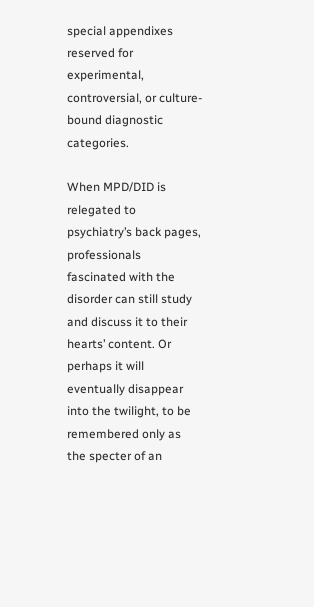special appendixes reserved for experimental, controversial, or culture-bound diagnostic categories.

When MPD/DID is relegated to psychiatry’s back pages, professionals fascinated with the disorder can still study and discuss it to their hearts’ content. Or perhaps it will eventually disappear into the twilight, to be remembered only as the specter of an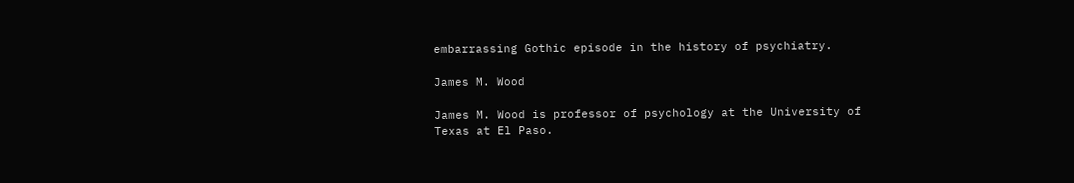embarrassing Gothic episode in the history of psychiatry.

James M. Wood

James M. Wood is professor of psychology at the University of Texas at El Paso.